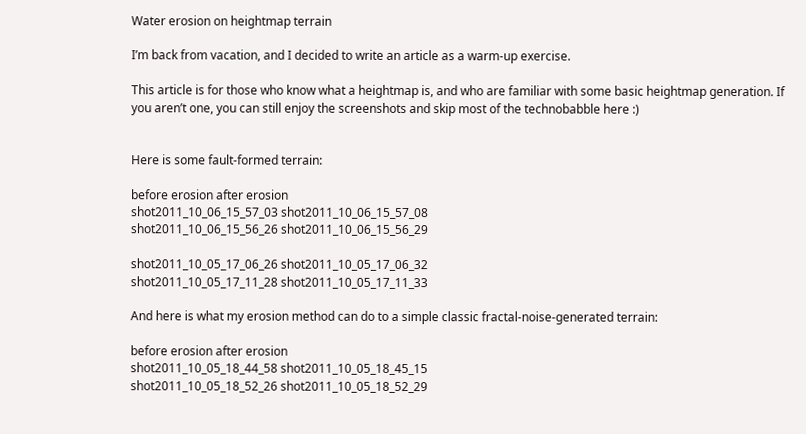Water erosion on heightmap terrain

I’m back from vacation, and I decided to write an article as a warm-up exercise.

This article is for those who know what a heightmap is, and who are familiar with some basic heightmap generation. If you aren’t one, you can still enjoy the screenshots and skip most of the technobabble here :)


Here is some fault-formed terrain:

before erosion after erosion
shot2011_10_06_15_57_03 shot2011_10_06_15_57_08
shot2011_10_06_15_56_26 shot2011_10_06_15_56_29

shot2011_10_05_17_06_26 shot2011_10_05_17_06_32
shot2011_10_05_17_11_28 shot2011_10_05_17_11_33

And here is what my erosion method can do to a simple classic fractal-noise-generated terrain:

before erosion after erosion
shot2011_10_05_18_44_58 shot2011_10_05_18_45_15
shot2011_10_05_18_52_26 shot2011_10_05_18_52_29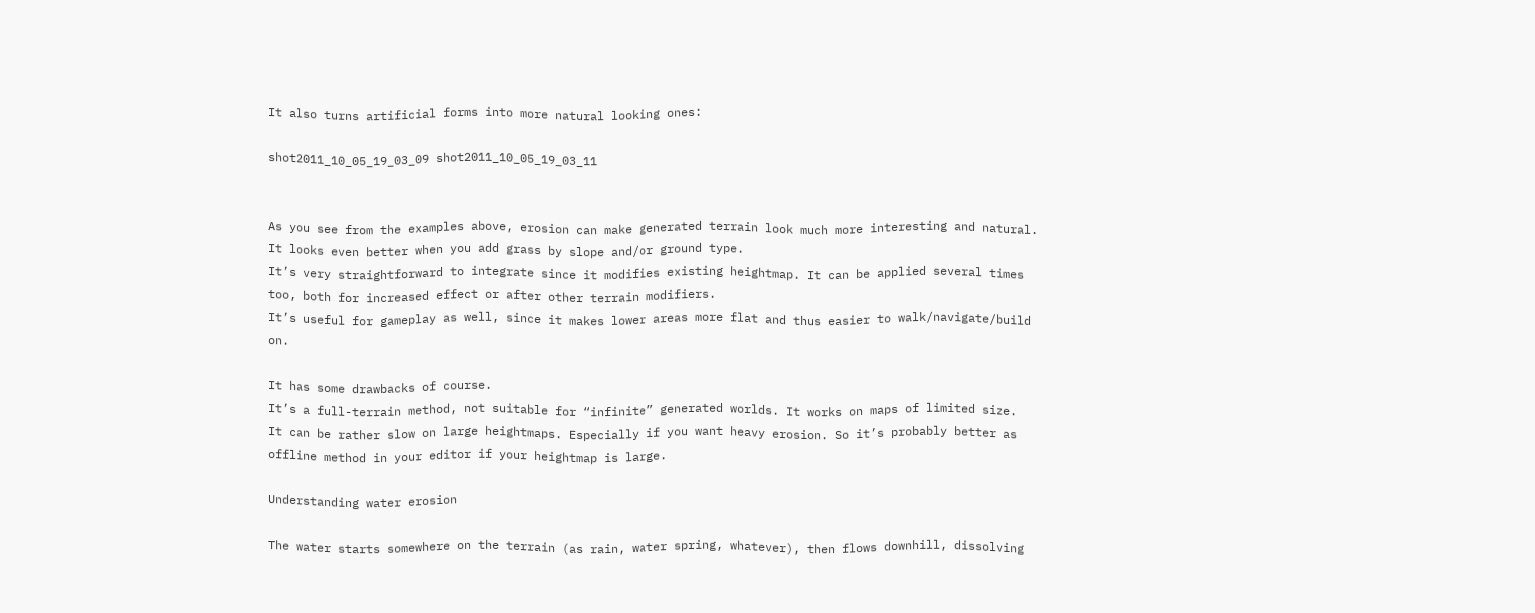It also turns artificial forms into more natural looking ones:

shot2011_10_05_19_03_09 shot2011_10_05_19_03_11


As you see from the examples above, erosion can make generated terrain look much more interesting and natural. It looks even better when you add grass by slope and/or ground type.
It’s very straightforward to integrate since it modifies existing heightmap. It can be applied several times too, both for increased effect or after other terrain modifiers.
It’s useful for gameplay as well, since it makes lower areas more flat and thus easier to walk/navigate/build on.

It has some drawbacks of course.
It’s a full-terrain method, not suitable for “infinite” generated worlds. It works on maps of limited size.
It can be rather slow on large heightmaps. Especially if you want heavy erosion. So it’s probably better as offline method in your editor if your heightmap is large.

Understanding water erosion

The water starts somewhere on the terrain (as rain, water spring, whatever), then flows downhill, dissolving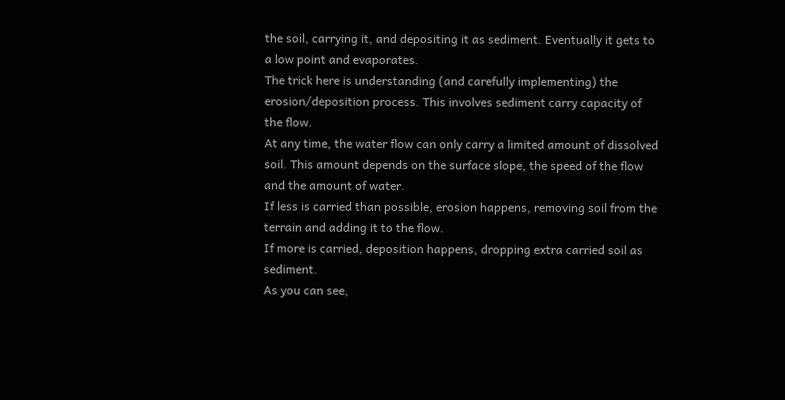the soil, carrying it, and depositing it as sediment. Eventually it gets to a low point and evaporates.
The trick here is understanding (and carefully implementing) the erosion/deposition process. This involves sediment carry capacity of the flow.
At any time, the water flow can only carry a limited amount of dissolved soil. This amount depends on the surface slope, the speed of the flow and the amount of water.
If less is carried than possible, erosion happens, removing soil from the terrain and adding it to the flow.
If more is carried, deposition happens, dropping extra carried soil as sediment.
As you can see,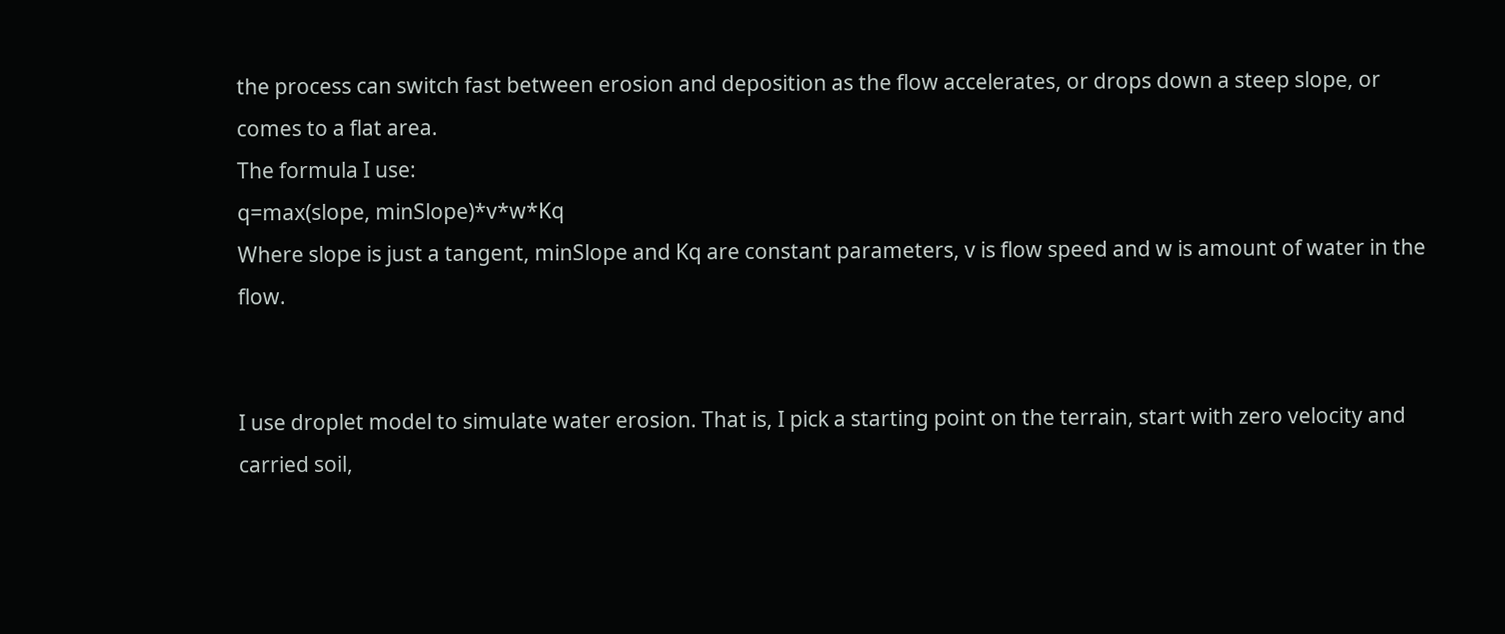the process can switch fast between erosion and deposition as the flow accelerates, or drops down a steep slope, or comes to a flat area.
The formula I use:
q=max(slope, minSlope)*v*w*Kq
Where slope is just a tangent, minSlope and Kq are constant parameters, v is flow speed and w is amount of water in the flow.


I use droplet model to simulate water erosion. That is, I pick a starting point on the terrain, start with zero velocity and carried soil,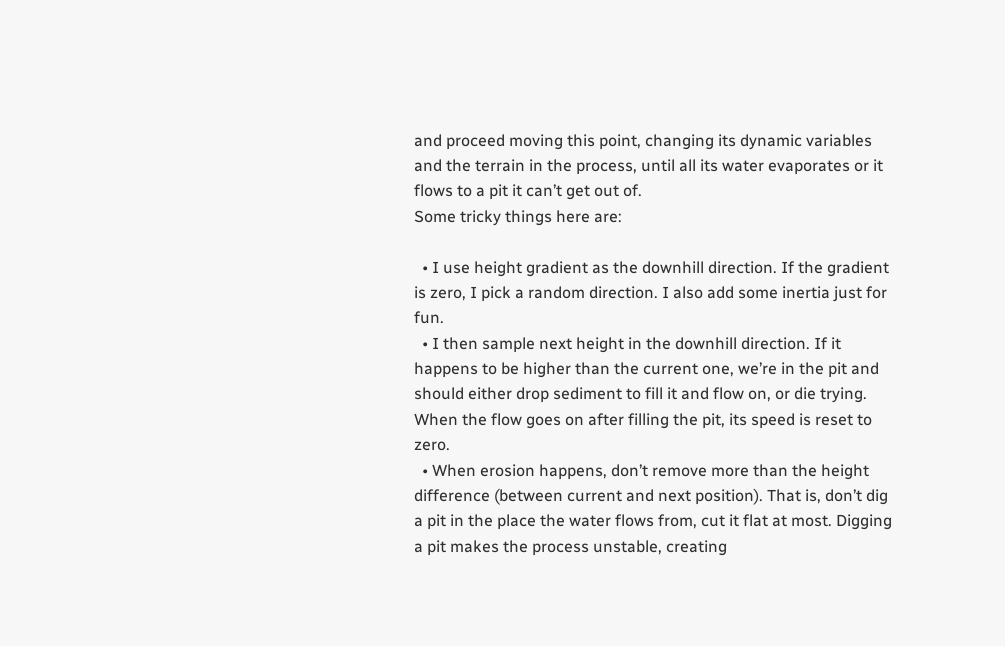and proceed moving this point, changing its dynamic variables and the terrain in the process, until all its water evaporates or it flows to a pit it can’t get out of.
Some tricky things here are:

  • I use height gradient as the downhill direction. If the gradient is zero, I pick a random direction. I also add some inertia just for fun.
  • I then sample next height in the downhill direction. If it happens to be higher than the current one, we’re in the pit and should either drop sediment to fill it and flow on, or die trying. When the flow goes on after filling the pit, its speed is reset to zero.
  • When erosion happens, don’t remove more than the height difference (between current and next position). That is, don’t dig a pit in the place the water flows from, cut it flat at most. Digging a pit makes the process unstable, creating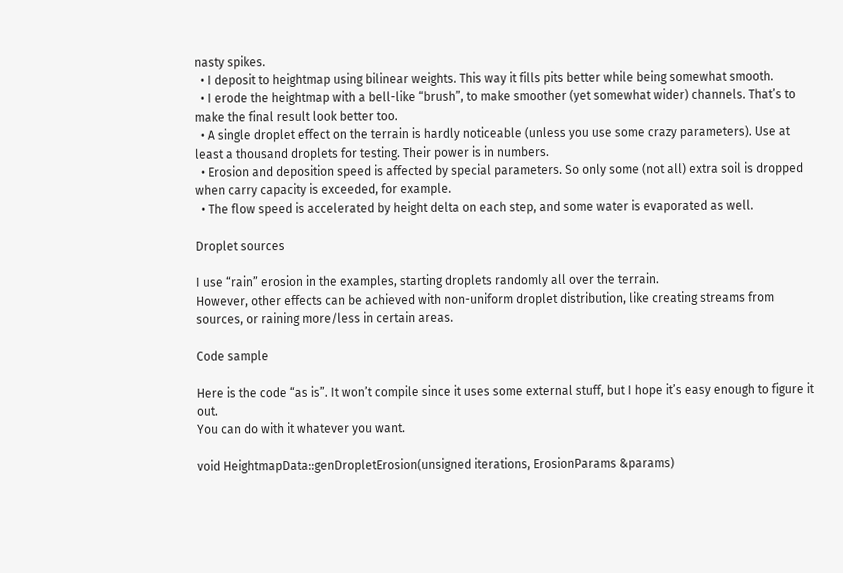nasty spikes.
  • I deposit to heightmap using bilinear weights. This way it fills pits better while being somewhat smooth.
  • I erode the heightmap with a bell-like “brush”, to make smoother (yet somewhat wider) channels. That’s to make the final result look better too.
  • A single droplet effect on the terrain is hardly noticeable (unless you use some crazy parameters). Use at least a thousand droplets for testing. Their power is in numbers.
  • Erosion and deposition speed is affected by special parameters. So only some (not all) extra soil is dropped when carry capacity is exceeded, for example.
  • The flow speed is accelerated by height delta on each step, and some water is evaporated as well.

Droplet sources

I use “rain” erosion in the examples, starting droplets randomly all over the terrain.
However, other effects can be achieved with non-uniform droplet distribution, like creating streams from sources, or raining more/less in certain areas.

Code sample

Here is the code “as is”. It won’t compile since it uses some external stuff, but I hope it’s easy enough to figure it out.
You can do with it whatever you want.

void HeightmapData::genDropletErosion(unsigned iterations, ErosionParams &params)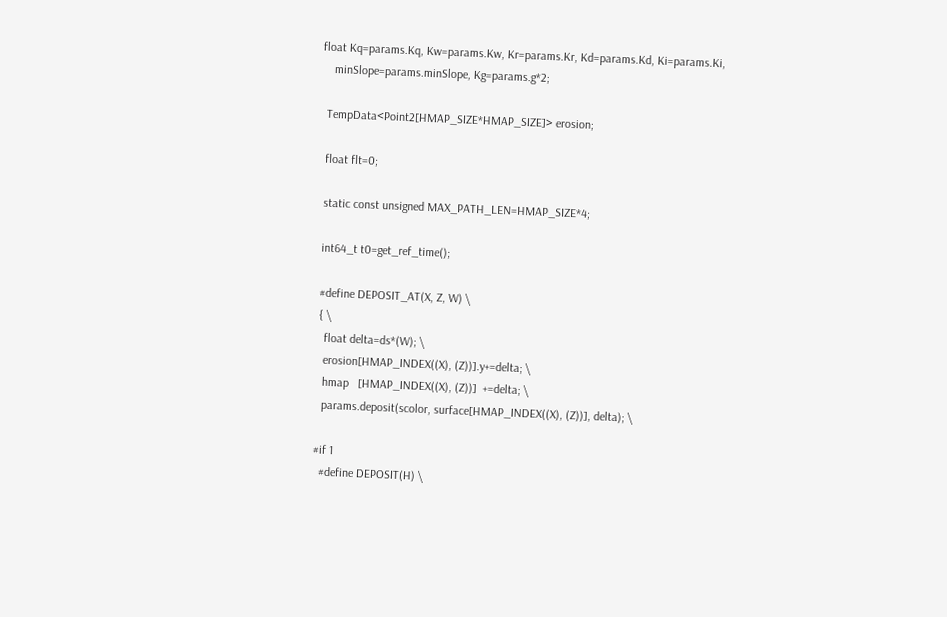float Kq=params.Kq, Kw=params.Kw, Kr=params.Kr, Kd=params.Kd, Ki=params.Ki,
    minSlope=params.minSlope, Kg=params.g*2;

  TempData<Point2[HMAP_SIZE*HMAP_SIZE]> erosion;

  float flt=0;

  static const unsigned MAX_PATH_LEN=HMAP_SIZE*4;

  int64_t t0=get_ref_time();

  #define DEPOSIT_AT(X, Z, W) \
  { \
    float delta=ds*(W); \
    erosion[HMAP_INDEX((X), (Z))].y+=delta; \
    hmap   [HMAP_INDEX((X), (Z))]  +=delta; \
    params.deposit(scolor, surface[HMAP_INDEX((X), (Z))], delta); \

  #if 1
    #define DEPOSIT(H) \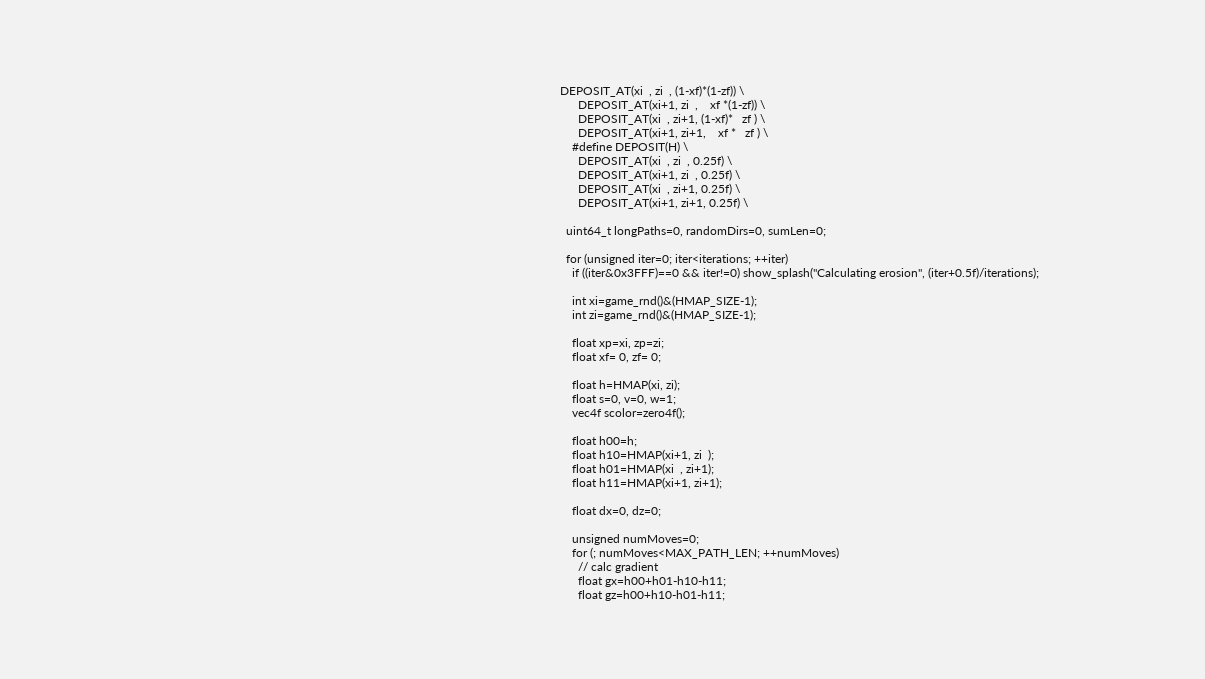DEPOSIT_AT(xi  , zi  , (1-xf)*(1-zf)) \
      DEPOSIT_AT(xi+1, zi  ,    xf *(1-zf)) \
      DEPOSIT_AT(xi  , zi+1, (1-xf)*   zf ) \
      DEPOSIT_AT(xi+1, zi+1,    xf *   zf ) \
    #define DEPOSIT(H) \
      DEPOSIT_AT(xi  , zi  , 0.25f) \
      DEPOSIT_AT(xi+1, zi  , 0.25f) \
      DEPOSIT_AT(xi  , zi+1, 0.25f) \
      DEPOSIT_AT(xi+1, zi+1, 0.25f) \

  uint64_t longPaths=0, randomDirs=0, sumLen=0;

  for (unsigned iter=0; iter<iterations; ++iter)
    if ((iter&0x3FFF)==0 && iter!=0) show_splash("Calculating erosion", (iter+0.5f)/iterations);

    int xi=game_rnd()&(HMAP_SIZE-1);
    int zi=game_rnd()&(HMAP_SIZE-1);

    float xp=xi, zp=zi;
    float xf= 0, zf= 0;

    float h=HMAP(xi, zi);
    float s=0, v=0, w=1;
    vec4f scolor=zero4f();

    float h00=h;
    float h10=HMAP(xi+1, zi  );
    float h01=HMAP(xi  , zi+1);
    float h11=HMAP(xi+1, zi+1);

    float dx=0, dz=0;

    unsigned numMoves=0;
    for (; numMoves<MAX_PATH_LEN; ++numMoves)
      // calc gradient
      float gx=h00+h01-h10-h11;
      float gz=h00+h10-h01-h11;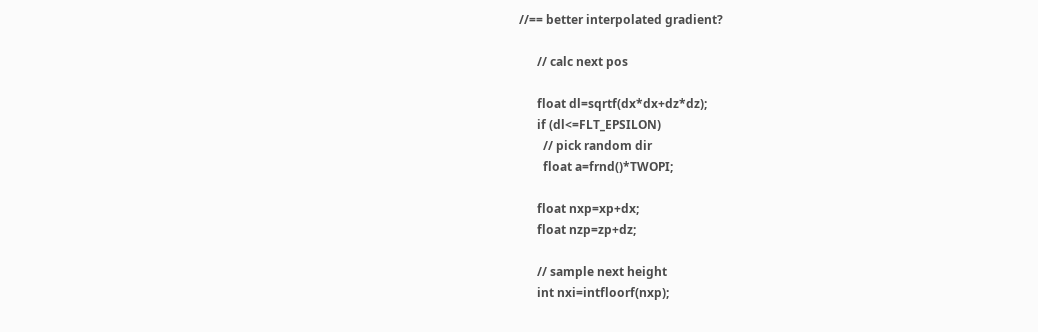//== better interpolated gradient?

      // calc next pos

      float dl=sqrtf(dx*dx+dz*dz);
      if (dl<=FLT_EPSILON)
        // pick random dir
        float a=frnd()*TWOPI;

      float nxp=xp+dx;
      float nzp=zp+dz;

      // sample next height
      int nxi=intfloorf(nxp);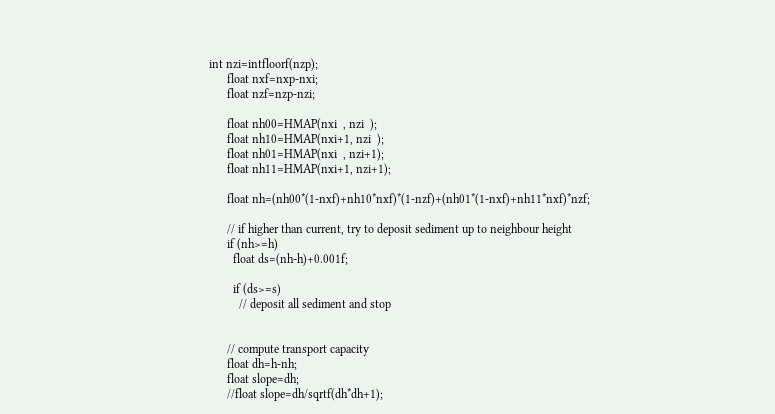int nzi=intfloorf(nzp);
      float nxf=nxp-nxi;
      float nzf=nzp-nzi;

      float nh00=HMAP(nxi  , nzi  );
      float nh10=HMAP(nxi+1, nzi  );
      float nh01=HMAP(nxi  , nzi+1);
      float nh11=HMAP(nxi+1, nzi+1);

      float nh=(nh00*(1-nxf)+nh10*nxf)*(1-nzf)+(nh01*(1-nxf)+nh11*nxf)*nzf;

      // if higher than current, try to deposit sediment up to neighbour height
      if (nh>=h)
        float ds=(nh-h)+0.001f;

        if (ds>=s)
          // deposit all sediment and stop


      // compute transport capacity
      float dh=h-nh;
      float slope=dh;
      //float slope=dh/sqrtf(dh*dh+1);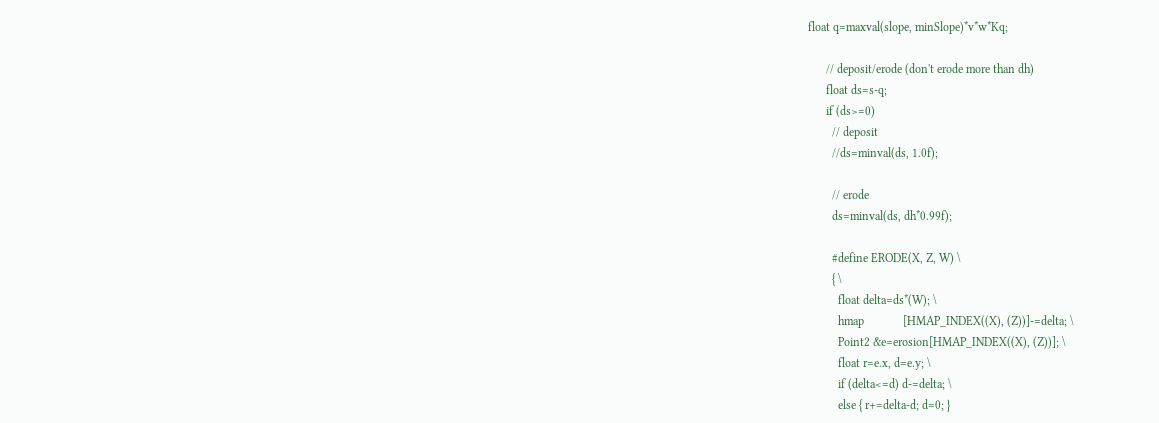float q=maxval(slope, minSlope)*v*w*Kq;

      // deposit/erode (don't erode more than dh)
      float ds=s-q;
      if (ds>=0)
        // deposit
        //ds=minval(ds, 1.0f);

        // erode
        ds=minval(ds, dh*0.99f);

        #define ERODE(X, Z, W) \
        { \
          float delta=ds*(W); \
          hmap             [HMAP_INDEX((X), (Z))]-=delta; \
          Point2 &e=erosion[HMAP_INDEX((X), (Z))]; \
          float r=e.x, d=e.y; \
          if (delta<=d) d-=delta; \
          else { r+=delta-d; d=0; }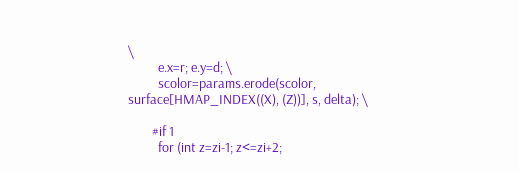\
          e.x=r; e.y=d; \
          scolor=params.erode(scolor, surface[HMAP_INDEX((X), (Z))], s, delta); \

        #if 1
          for (int z=zi-1; z<=zi+2;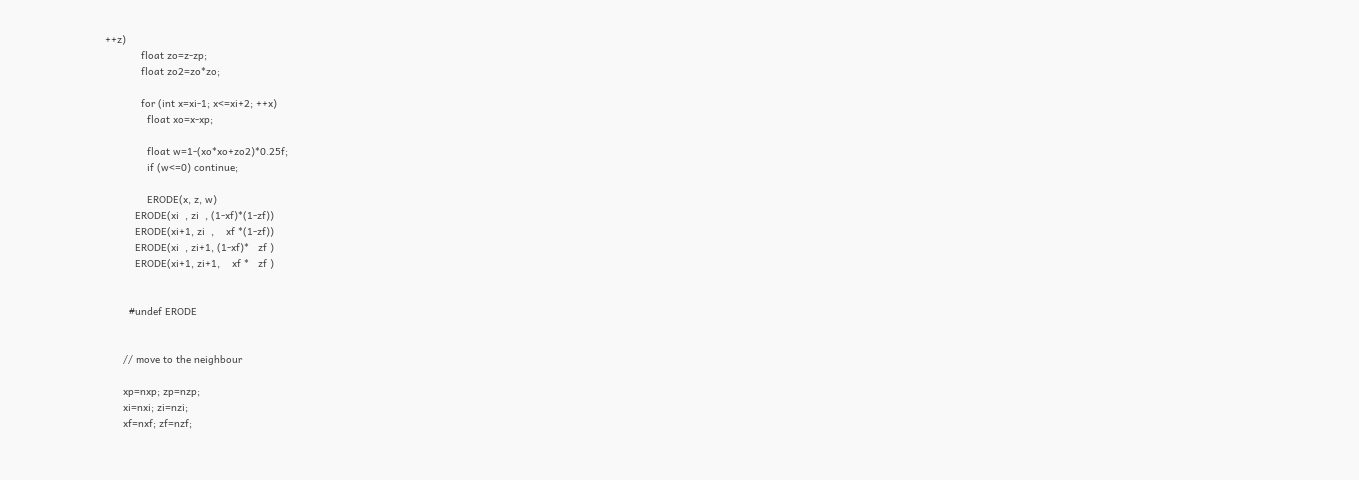++z)
            float zo=z-zp;
            float zo2=zo*zo;

            for (int x=xi-1; x<=xi+2; ++x)
              float xo=x-xp;

              float w=1-(xo*xo+zo2)*0.25f;
              if (w<=0) continue;

              ERODE(x, z, w)
          ERODE(xi  , zi  , (1-xf)*(1-zf))
          ERODE(xi+1, zi  ,    xf *(1-zf))
          ERODE(xi  , zi+1, (1-xf)*   zf )
          ERODE(xi+1, zi+1,    xf *   zf )


        #undef ERODE


      // move to the neighbour

      xp=nxp; zp=nzp;
      xi=nxi; zi=nzi;
      xf=nxf; zf=nzf;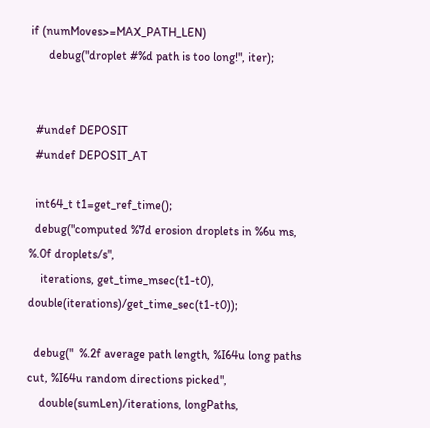if (numMoves>=MAX_PATH_LEN)
      debug("droplet #%d path is too long!", iter);


  #undef DEPOSIT
  #undef DEPOSIT_AT

  int64_t t1=get_ref_time();
  debug("computed %7d erosion droplets in %6u ms, %.0f droplets/s",
    iterations, get_time_msec(t1-t0), double(iterations)/get_time_sec(t1-t0));

  debug("  %.2f average path length, %I64u long paths cut, %I64u random directions picked",
    double(sumLen)/iterations, longPaths,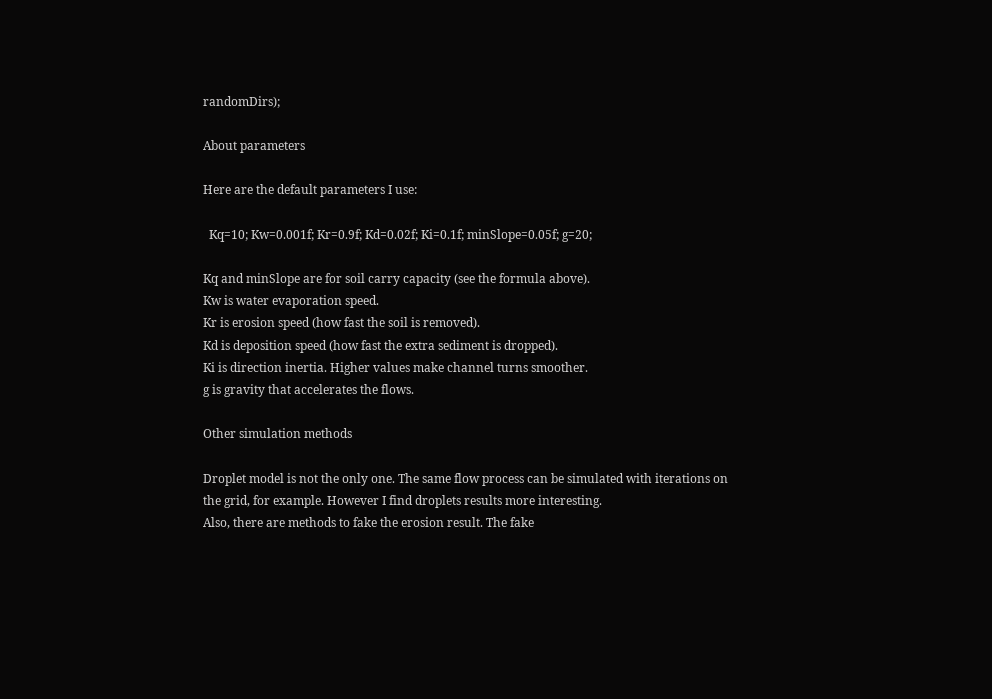randomDirs);

About parameters

Here are the default parameters I use:

  Kq=10; Kw=0.001f; Kr=0.9f; Kd=0.02f; Ki=0.1f; minSlope=0.05f; g=20;

Kq and minSlope are for soil carry capacity (see the formula above).
Kw is water evaporation speed.
Kr is erosion speed (how fast the soil is removed).
Kd is deposition speed (how fast the extra sediment is dropped).
Ki is direction inertia. Higher values make channel turns smoother.
g is gravity that accelerates the flows.

Other simulation methods

Droplet model is not the only one. The same flow process can be simulated with iterations on the grid, for example. However I find droplets results more interesting.
Also, there are methods to fake the erosion result. The fake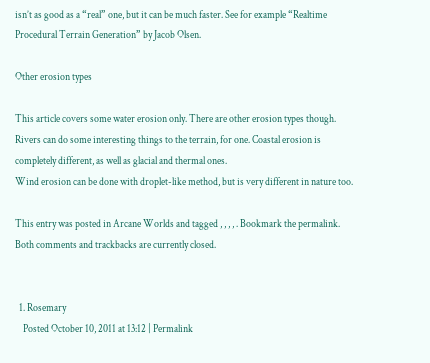isn’t as good as a “real” one, but it can be much faster. See for example “Realtime Procedural Terrain Generation” by Jacob Olsen.

Other erosion types

This article covers some water erosion only. There are other erosion types though. Rivers can do some interesting things to the terrain, for one. Coastal erosion is completely different, as well as glacial and thermal ones.
Wind erosion can be done with droplet-like method, but is very different in nature too.

This entry was posted in Arcane Worlds and tagged , , , , . Bookmark the permalink. Both comments and trackbacks are currently closed.


  1. Rosemary
    Posted October 10, 2011 at 13:12 | Permalink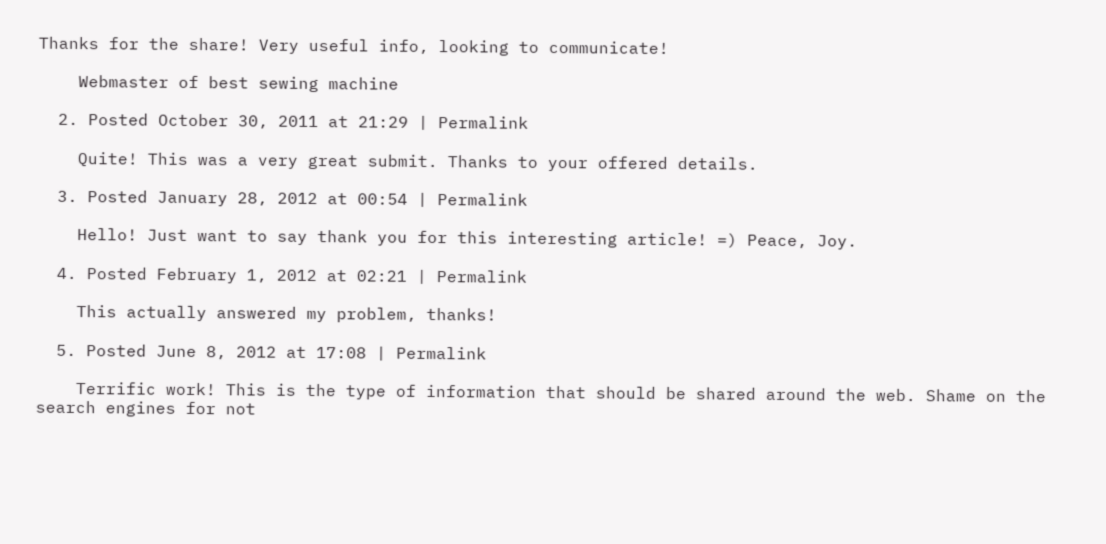Thanks for the share! Very useful info, looking to communicate!

    Webmaster of best sewing machine

  2. Posted October 30, 2011 at 21:29 | Permalink

    Quite! This was a very great submit. Thanks to your offered details.

  3. Posted January 28, 2012 at 00:54 | Permalink

    Hello! Just want to say thank you for this interesting article! =) Peace, Joy.

  4. Posted February 1, 2012 at 02:21 | Permalink

    This actually answered my problem, thanks!

  5. Posted June 8, 2012 at 17:08 | Permalink

    Terrific work! This is the type of information that should be shared around the web. Shame on the search engines for not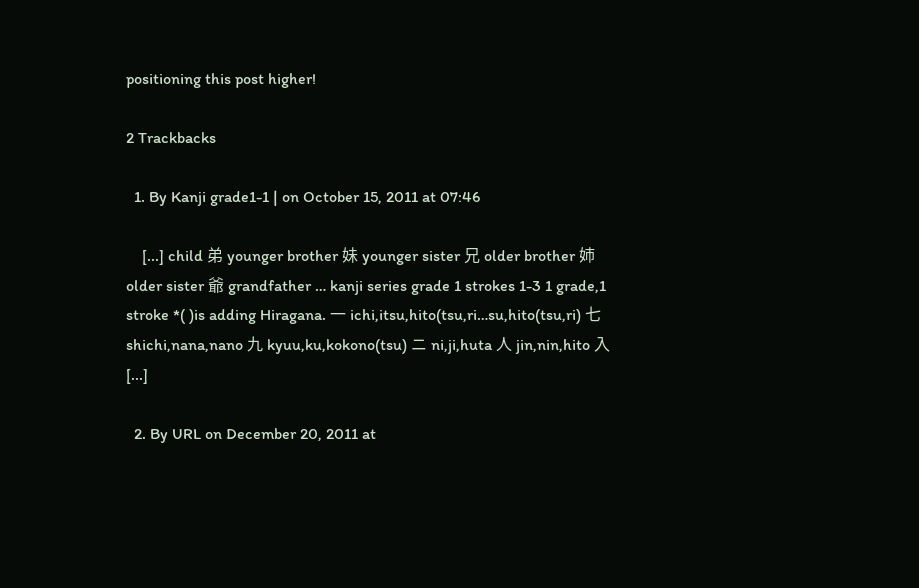positioning this post higher!

2 Trackbacks

  1. By Kanji grade1-1 | on October 15, 2011 at 07:46

    [...] child 弟 younger brother 妹 younger sister 兄 older brother 姉 older sister 爺 grandfather … kanji series grade 1 strokes 1-3 1 grade,1 stroke *( )is adding Hiragana. 一 ichi,itsu,hito(tsu,ri…su,hito(tsu,ri) 七 shichi,nana,nano 九 kyuu,ku,kokono(tsu) ニ ni,ji,huta 人 jin,nin,hito 入 [...]

  2. By URL on December 20, 2011 at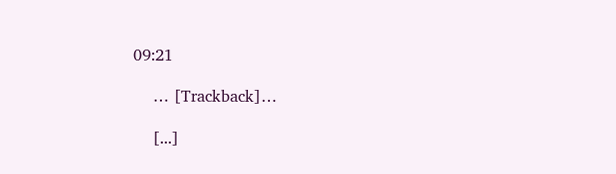09:21

    … [Trackback]…

    [...]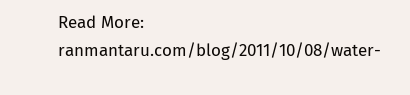Read More: ranmantaru.com/blog/2011/10/08/water-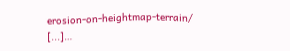erosion-on-heightmap-terrain/ [...]…